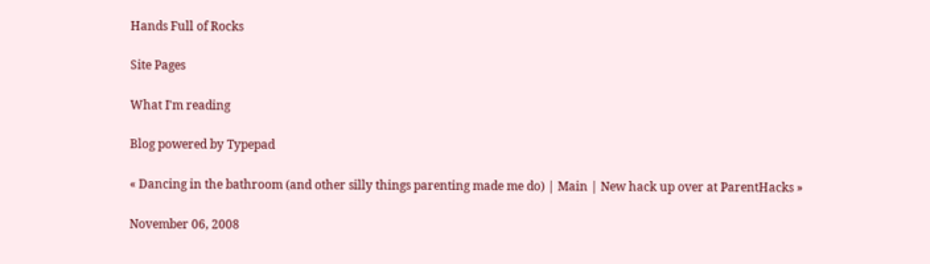Hands Full of Rocks

Site Pages

What I'm reading

Blog powered by Typepad

« Dancing in the bathroom (and other silly things parenting made me do) | Main | New hack up over at ParentHacks »

November 06, 2008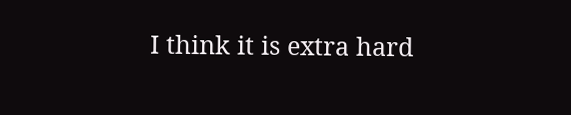I think it is extra hard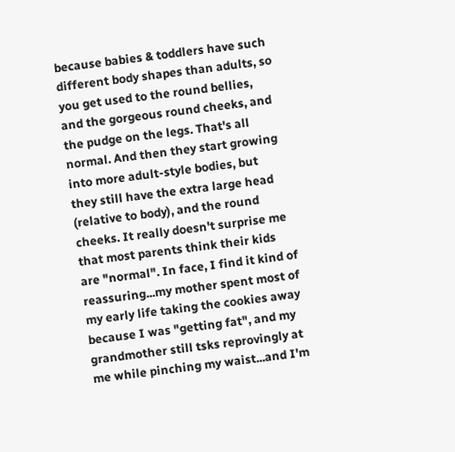because babies & toddlers have such different body shapes than adults, so you get used to the round bellies, and the gorgeous round cheeks, and the pudge on the legs. That's all normal. And then they start growing into more adult-style bodies, but they still have the extra large head (relative to body), and the round cheeks. It really doesn't surprise me that most parents think their kids are "normal". In face, I find it kind of reassuring...my mother spent most of my early life taking the cookies away because I was "getting fat", and my grandmother still tsks reprovingly at me while pinching my waist...and I'm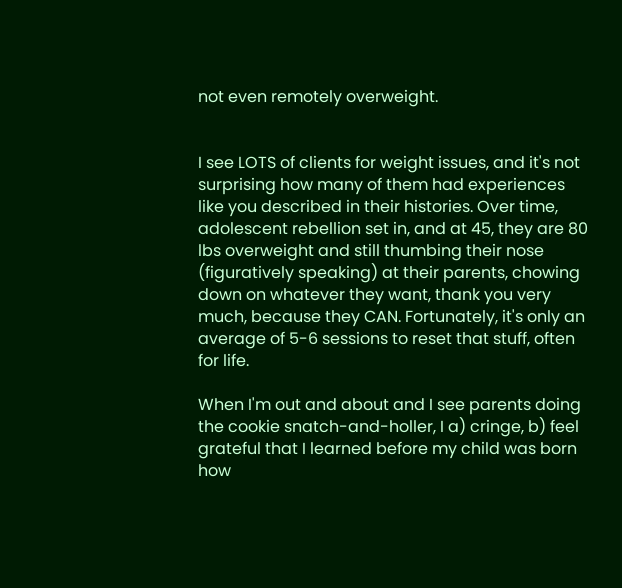not even remotely overweight.


I see LOTS of clients for weight issues, and it's not surprising how many of them had experiences like you described in their histories. Over time, adolescent rebellion set in, and at 45, they are 80 lbs overweight and still thumbing their nose (figuratively speaking) at their parents, chowing down on whatever they want, thank you very much, because they CAN. Fortunately, it's only an average of 5-6 sessions to reset that stuff, often for life.

When I'm out and about and I see parents doing the cookie snatch-and-holler, I a) cringe, b) feel grateful that I learned before my child was born how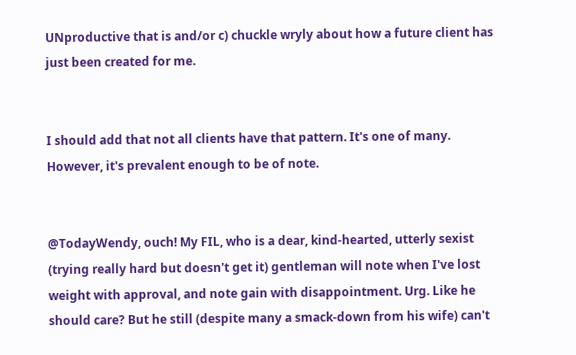UNproductive that is and/or c) chuckle wryly about how a future client has just been created for me.


I should add that not all clients have that pattern. It's one of many. However, it's prevalent enough to be of note.


@TodayWendy, ouch! My FIL, who is a dear, kind-hearted, utterly sexist (trying really hard but doesn't get it) gentleman will note when I've lost weight with approval, and note gain with disappointment. Urg. Like he should care? But he still (despite many a smack-down from his wife) can't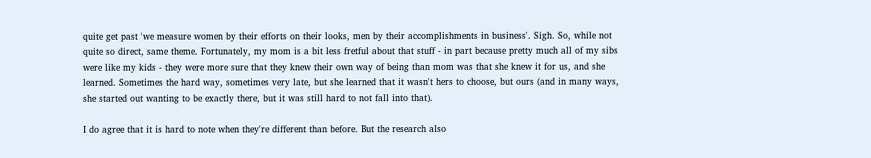quite get past 'we measure women by their efforts on their looks, men by their accomplishments in business'. Sigh. So, while not quite so direct, same theme. Fortunately, my mom is a bit less fretful about that stuff - in part because pretty much all of my sibs were like my kids - they were more sure that they knew their own way of being than mom was that she knew it for us, and she learned. Sometimes the hard way, sometimes very late, but she learned that it wasn't hers to choose, but ours (and in many ways, she started out wanting to be exactly there, but it was still hard to not fall into that).

I do agree that it is hard to note when they're different than before. But the research also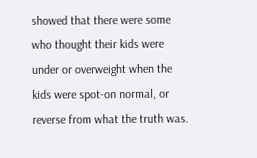showed that there were some who thought their kids were under or overweight when the kids were spot-on normal, or reverse from what the truth was.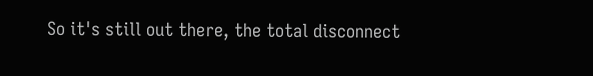So it's still out there, the total disconnect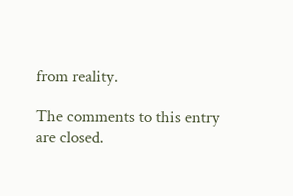from reality.

The comments to this entry are closed.